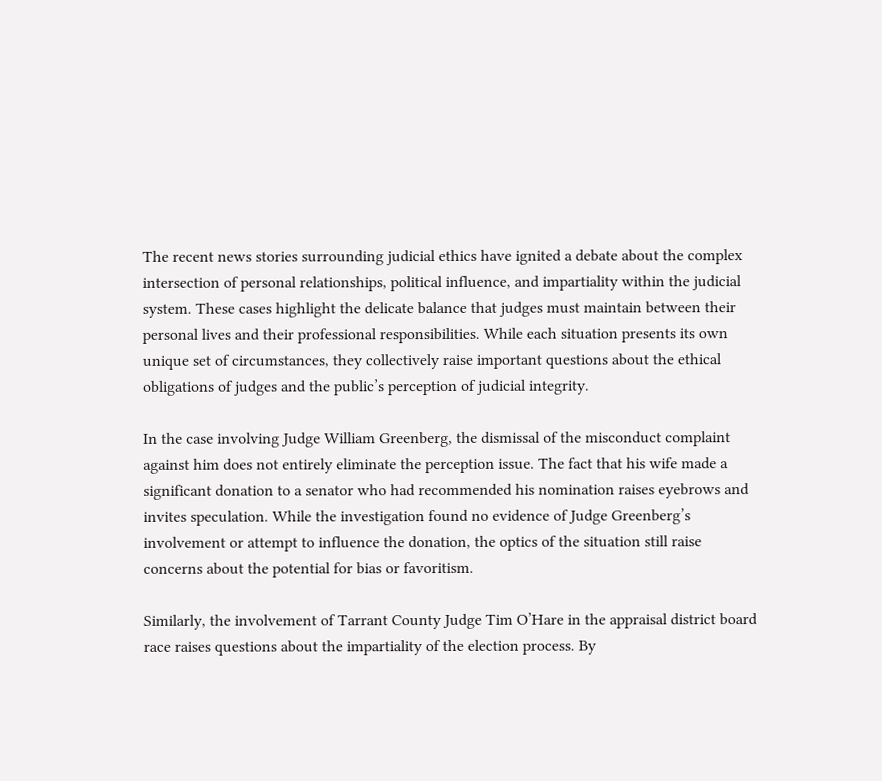The recent news stories surrounding judicial ethics have ignited a debate about the complex intersection of personal relationships, political influence, and impartiality within the judicial system. These cases highlight the delicate balance that judges must maintain between their personal lives and their professional responsibilities. While each situation presents its own unique set of circumstances, they collectively raise important questions about the ethical obligations of judges and the public’s perception of judicial integrity.

In the case involving Judge William Greenberg, the dismissal of the misconduct complaint against him does not entirely eliminate the perception issue. The fact that his wife made a significant donation to a senator who had recommended his nomination raises eyebrows and invites speculation. While the investigation found no evidence of Judge Greenberg’s involvement or attempt to influence the donation, the optics of the situation still raise concerns about the potential for bias or favoritism.

Similarly, the involvement of Tarrant County Judge Tim O’Hare in the appraisal district board race raises questions about the impartiality of the election process. By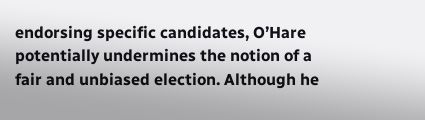endorsing specific candidates, O’Hare potentially undermines the notion of a fair and unbiased election. Although he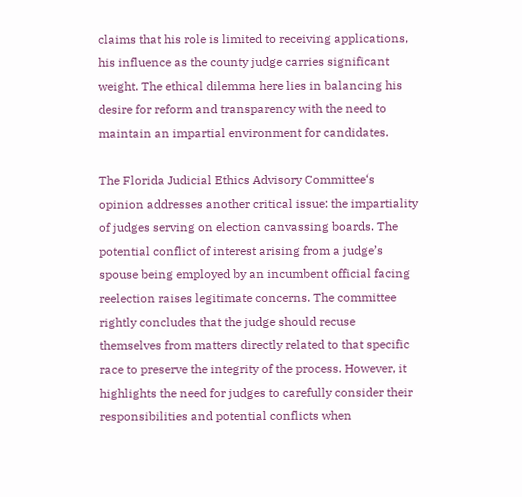claims that his role is limited to receiving applications, his influence as the county judge carries significant weight. The ethical dilemma here lies in balancing his desire for reform and transparency with the need to maintain an impartial environment for candidates.

The Florida Judicial Ethics Advisory Committee‘s opinion addresses another critical issue: the impartiality of judges serving on election canvassing boards. The potential conflict of interest arising from a judge’s spouse being employed by an incumbent official facing reelection raises legitimate concerns. The committee rightly concludes that the judge should recuse themselves from matters directly related to that specific race to preserve the integrity of the process. However, it highlights the need for judges to carefully consider their responsibilities and potential conflicts when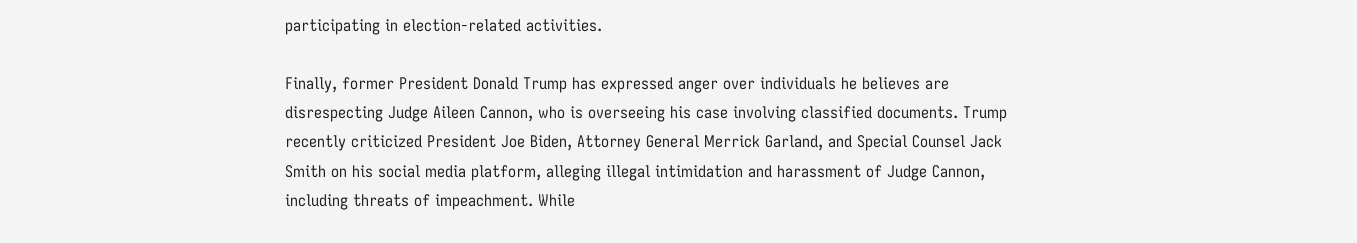participating in election-related activities.

Finally, former President Donald Trump has expressed anger over individuals he believes are disrespecting Judge Aileen Cannon, who is overseeing his case involving classified documents. Trump recently criticized President Joe Biden, Attorney General Merrick Garland, and Special Counsel Jack Smith on his social media platform, alleging illegal intimidation and harassment of Judge Cannon, including threats of impeachment. While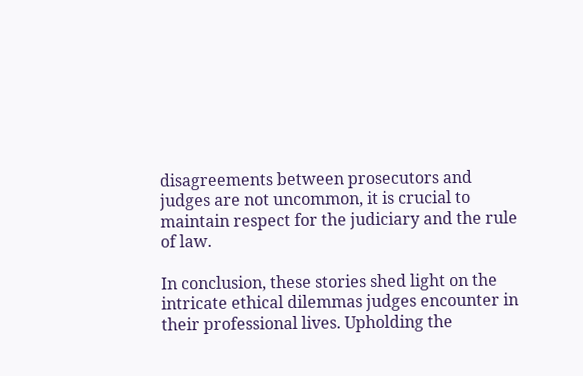disagreements between prosecutors and judges are not uncommon, it is crucial to maintain respect for the judiciary and the rule of law.

In conclusion, these stories shed light on the intricate ethical dilemmas judges encounter in their professional lives. Upholding the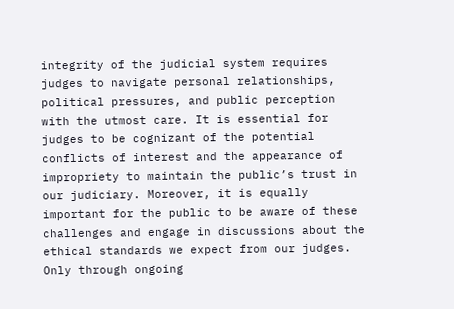integrity of the judicial system requires judges to navigate personal relationships, political pressures, and public perception with the utmost care. It is essential for judges to be cognizant of the potential conflicts of interest and the appearance of impropriety to maintain the public’s trust in our judiciary. Moreover, it is equally important for the public to be aware of these challenges and engage in discussions about the ethical standards we expect from our judges. Only through ongoing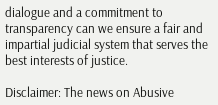dialogue and a commitment to transparency can we ensure a fair and impartial judicial system that serves the best interests of justice.

Disclaimer: The news on Abusive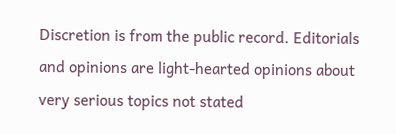Discretion is from the public record. Editorials and opinions are light-hearted opinions about very serious topics not stated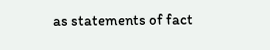as statements of fact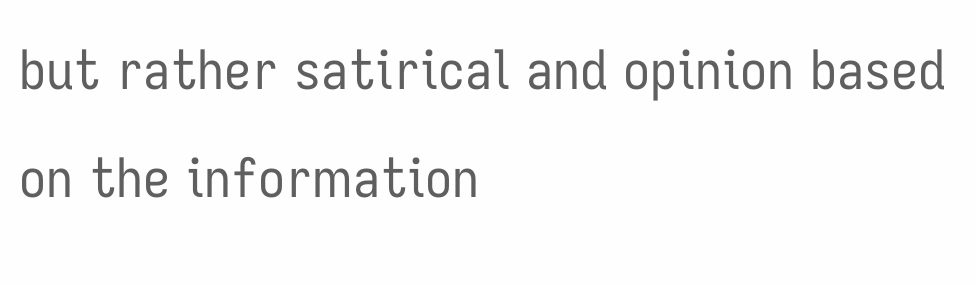but rather satirical and opinion based on the information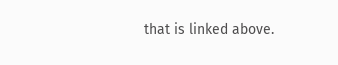that is linked above.